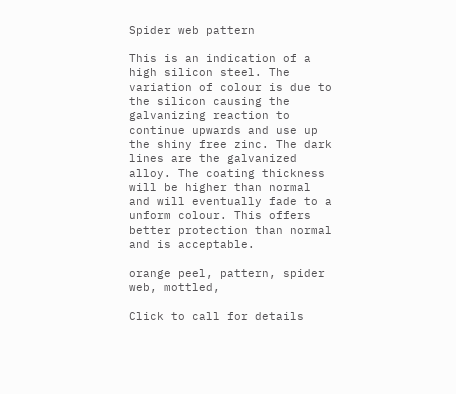Spider web pattern

This is an indication of a high silicon steel. The variation of colour is due to the silicon causing the galvanizing reaction to continue upwards and use up the shiny free zinc. The dark lines are the galvanized alloy. The coating thickness will be higher than normal and will eventually fade to a unform colour. This offers better protection than normal and is acceptable.

orange peel, pattern, spider web, mottled,

Click to call for details